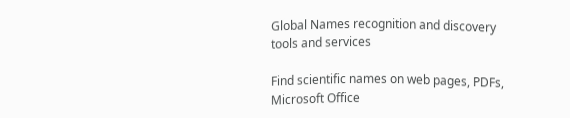Global Names recognition and discovery tools and services

Find scientific names on web pages, PDFs, Microsoft Office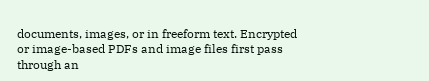documents, images, or in freeform text. Encrypted or image-based PDFs and image files first pass through an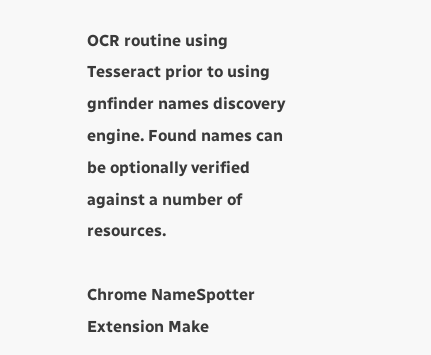OCR routine using Tesseract prior to using gnfinder names discovery engine. Found names can be optionally verified against a number of resources.

Chrome NameSpotter Extension Make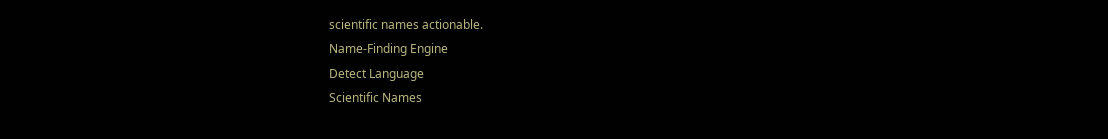scientific names actionable.
Name-Finding Engine
Detect Language
Scientific Names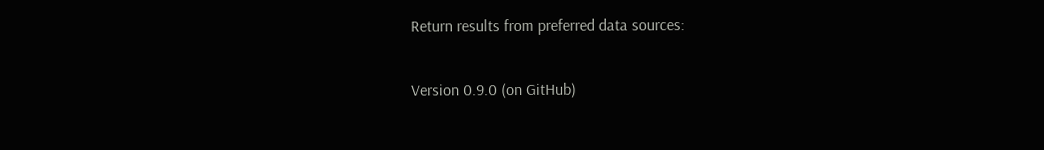Return results from preferred data sources:

Version 0.9.0 (on GitHub)